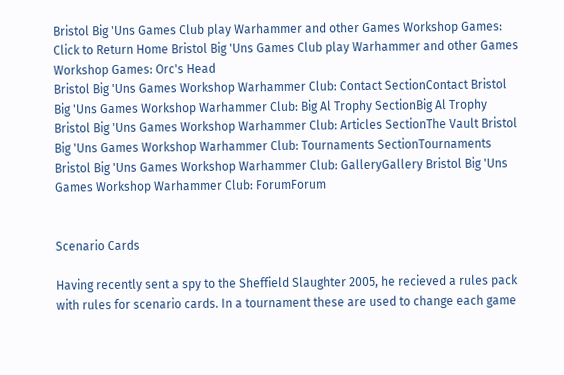Bristol Big 'Uns Games Club play Warhammer and other Games Workshop Games: Click to Return Home Bristol Big 'Uns Games Club play Warhammer and other Games Workshop Games: Orc's Head
Bristol Big 'Uns Games Workshop Warhammer Club: Contact SectionContact Bristol Big 'Uns Games Workshop Warhammer Club: Big Al Trophy SectionBig Al Trophy Bristol Big 'Uns Games Workshop Warhammer Club: Articles SectionThe Vault Bristol Big 'Uns Games Workshop Warhammer Club: Tournaments SectionTournaments Bristol Big 'Uns Games Workshop Warhammer Club: GalleryGallery Bristol Big 'Uns Games Workshop Warhammer Club: ForumForum


Scenario Cards

Having recently sent a spy to the Sheffield Slaughter 2005, he recieved a rules pack with rules for scenario cards. In a tournament these are used to change each game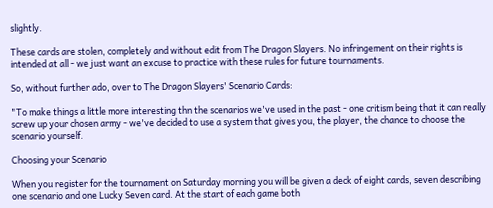slightly.

These cards are stolen, completely and without edit from The Dragon Slayers. No infringement on their rights is intended at all - we just want an excuse to practice with these rules for future tournaments.

So, without further ado, over to The Dragon Slayers' Scenario Cards:

"To make things a little more interesting thn the scenarios we've used in the past - one critism being that it can really screw up your chosen army - we've decided to use a system that gives you, the player, the chance to choose the scenario yourself.

Choosing your Scenario

When you register for the tournament on Saturday morning you will be given a deck of eight cards, seven describing one scenario and one Lucky Seven card. At the start of each game both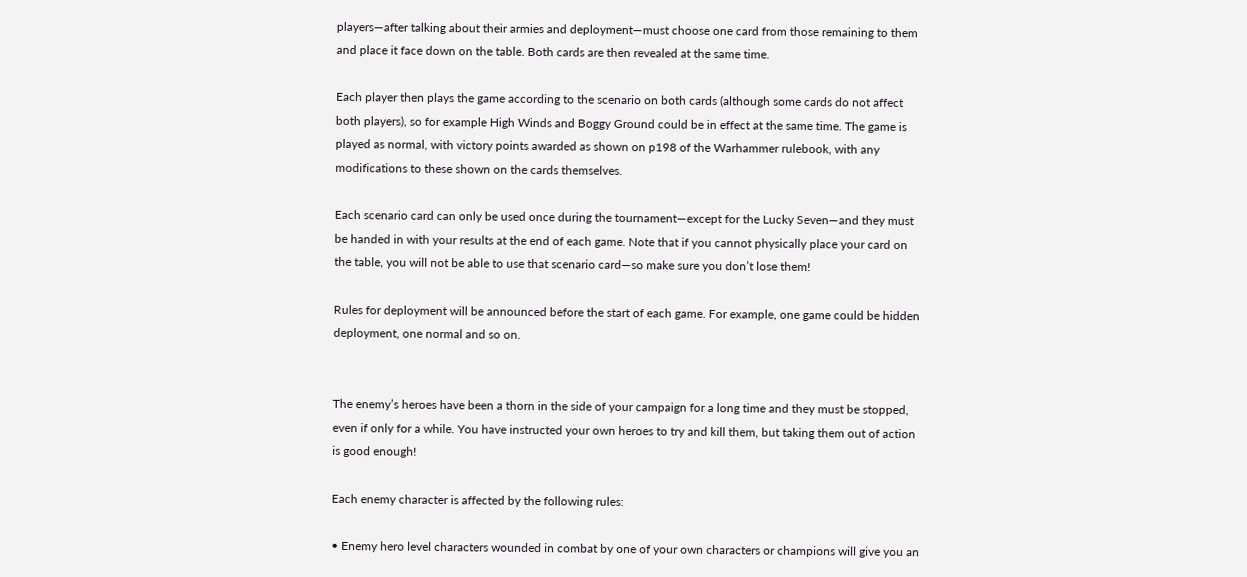players—after talking about their armies and deployment—must choose one card from those remaining to them and place it face down on the table. Both cards are then revealed at the same time.

Each player then plays the game according to the scenario on both cards (although some cards do not affect both players), so for example High Winds and Boggy Ground could be in effect at the same time. The game is played as normal, with victory points awarded as shown on p198 of the Warhammer rulebook, with any modifications to these shown on the cards themselves.

Each scenario card can only be used once during the tournament—except for the Lucky Seven—and they must be handed in with your results at the end of each game. Note that if you cannot physically place your card on the table, you will not be able to use that scenario card—so make sure you don’t lose them!

Rules for deployment will be announced before the start of each game. For example, one game could be hidden deployment, one normal and so on.


The enemy’s heroes have been a thorn in the side of your campaign for a long time and they must be stopped, even if only for a while. You have instructed your own heroes to try and kill them, but taking them out of action is good enough!

Each enemy character is affected by the following rules:

• Enemy hero level characters wounded in combat by one of your own characters or champions will give you an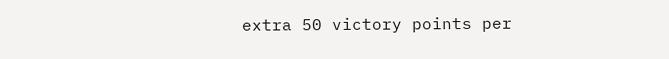extra 50 victory points per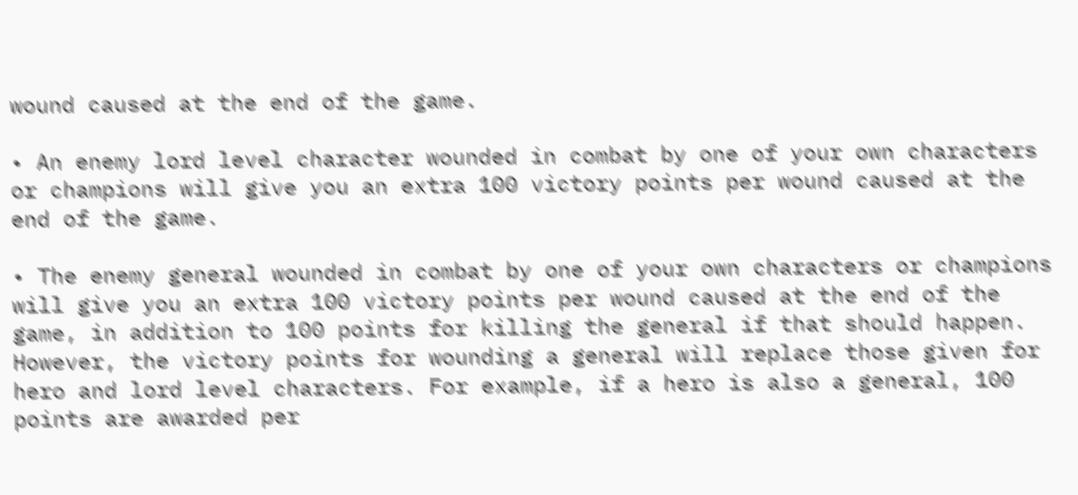wound caused at the end of the game.

• An enemy lord level character wounded in combat by one of your own characters or champions will give you an extra 100 victory points per wound caused at the end of the game.

• The enemy general wounded in combat by one of your own characters or champions will give you an extra 100 victory points per wound caused at the end of the game, in addition to 100 points for killing the general if that should happen. However, the victory points for wounding a general will replace those given for hero and lord level characters. For example, if a hero is also a general, 100 points are awarded per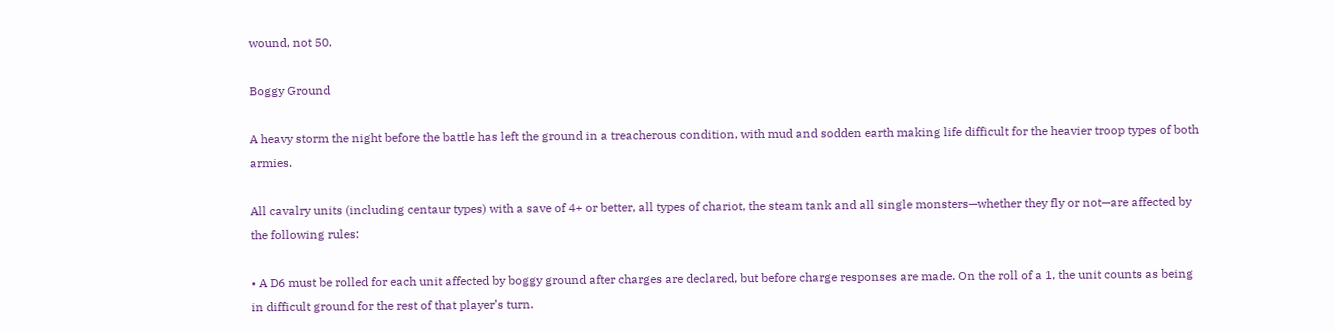wound, not 50.

Boggy Ground

A heavy storm the night before the battle has left the ground in a treacherous condition, with mud and sodden earth making life difficult for the heavier troop types of both armies.

All cavalry units (including centaur types) with a save of 4+ or better, all types of chariot, the steam tank and all single monsters—whether they fly or not—are affected by the following rules:

• A D6 must be rolled for each unit affected by boggy ground after charges are declared, but before charge responses are made. On the roll of a 1, the unit counts as being in difficult ground for the rest of that player’s turn.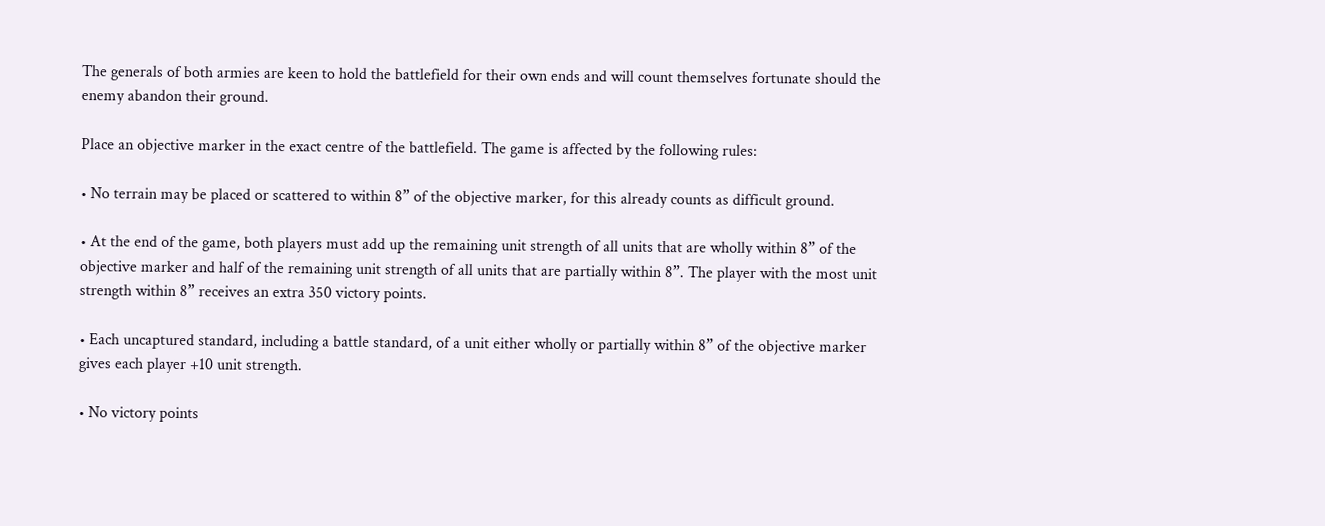The generals of both armies are keen to hold the battlefield for their own ends and will count themselves fortunate should the enemy abandon their ground.

Place an objective marker in the exact centre of the battlefield. The game is affected by the following rules:

• No terrain may be placed or scattered to within 8” of the objective marker, for this already counts as difficult ground.

• At the end of the game, both players must add up the remaining unit strength of all units that are wholly within 8” of the objective marker and half of the remaining unit strength of all units that are partially within 8”. The player with the most unit strength within 8” receives an extra 350 victory points.

• Each uncaptured standard, including a battle standard, of a unit either wholly or partially within 8” of the objective marker gives each player +10 unit strength.

• No victory points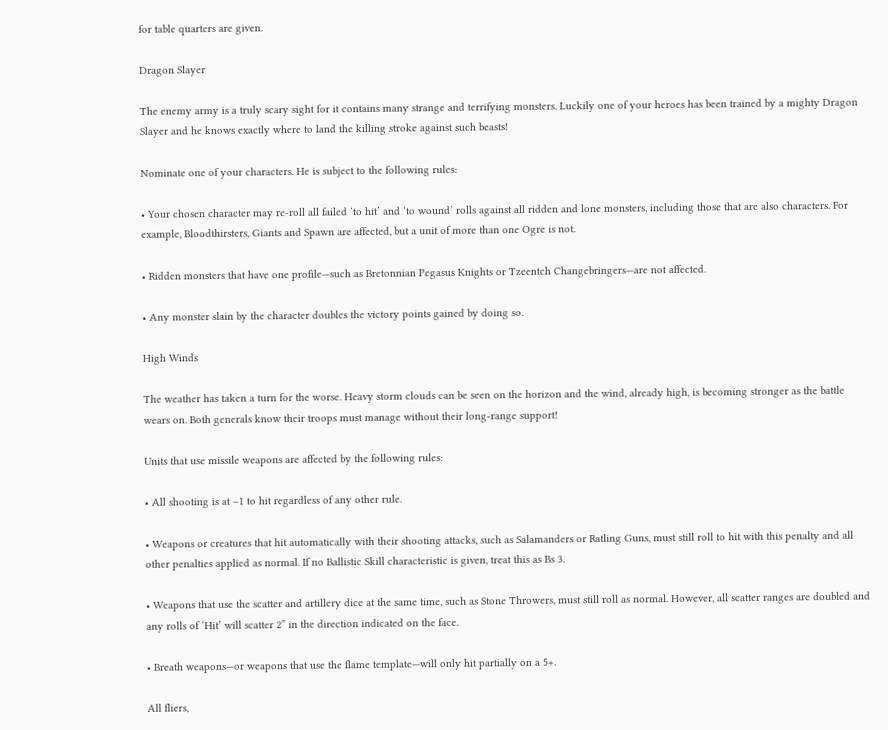for table quarters are given.

Dragon Slayer

The enemy army is a truly scary sight for it contains many strange and terrifying monsters. Luckily one of your heroes has been trained by a mighty Dragon Slayer and he knows exactly where to land the killing stroke against such beasts!

Nominate one of your characters. He is subject to the following rules:

• Your chosen character may re-roll all failed ‘to hit’ and ‘to wound’ rolls against all ridden and lone monsters, including those that are also characters. For example, Bloodthirsters, Giants and Spawn are affected, but a unit of more than one Ogre is not.

• Ridden monsters that have one profile—such as Bretonnian Pegasus Knights or Tzeentch Changebringers—are not affected.

• Any monster slain by the character doubles the victory points gained by doing so.

High Winds

The weather has taken a turn for the worse. Heavy storm clouds can be seen on the horizon and the wind, already high, is becoming stronger as the battle wears on. Both generals know their troops must manage without their long-range support!

Units that use missile weapons are affected by the following rules:

• All shooting is at –1 to hit regardless of any other rule.

• Weapons or creatures that hit automatically with their shooting attacks, such as Salamanders or Ratling Guns, must still roll to hit with this penalty and all other penalties applied as normal. If no Ballistic Skill characteristic is given, treat this as Bs 3.

• Weapons that use the scatter and artillery dice at the same time, such as Stone Throwers, must still roll as normal. However, all scatter ranges are doubled and any rolls of ‘Hit’ will scatter 2” in the direction indicated on the face.

• Breath weapons—or weapons that use the flame template—will only hit partially on a 5+.

All fliers,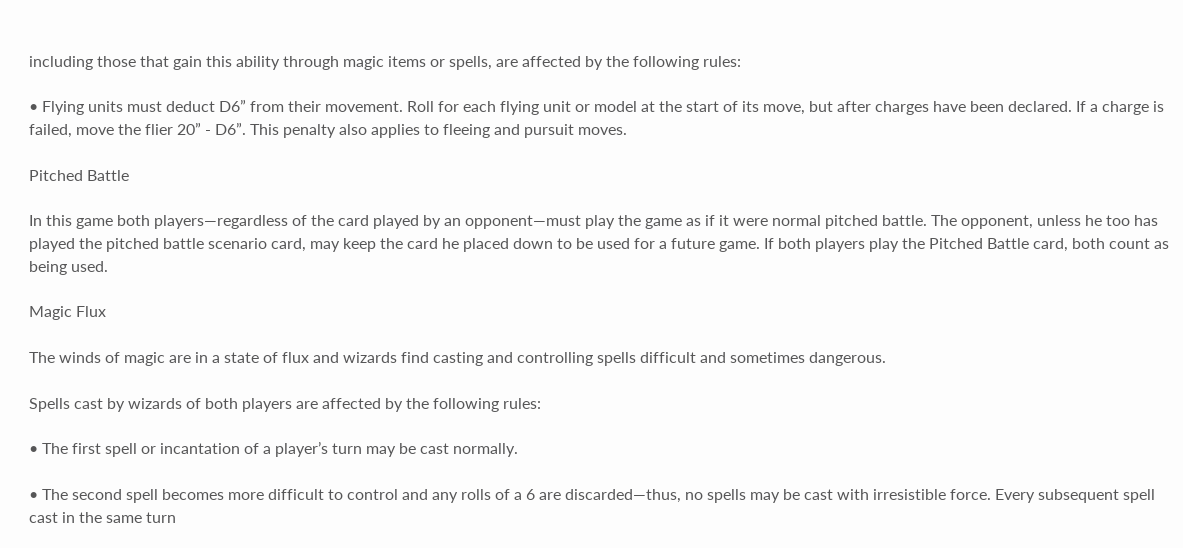including those that gain this ability through magic items or spells, are affected by the following rules:

• Flying units must deduct D6” from their movement. Roll for each flying unit or model at the start of its move, but after charges have been declared. If a charge is failed, move the flier 20” - D6”. This penalty also applies to fleeing and pursuit moves.

Pitched Battle

In this game both players—regardless of the card played by an opponent—must play the game as if it were normal pitched battle. The opponent, unless he too has played the pitched battle scenario card, may keep the card he placed down to be used for a future game. If both players play the Pitched Battle card, both count as being used.

Magic Flux

The winds of magic are in a state of flux and wizards find casting and controlling spells difficult and sometimes dangerous.

Spells cast by wizards of both players are affected by the following rules:

• The first spell or incantation of a player’s turn may be cast normally.

• The second spell becomes more difficult to control and any rolls of a 6 are discarded—thus, no spells may be cast with irresistible force. Every subsequent spell cast in the same turn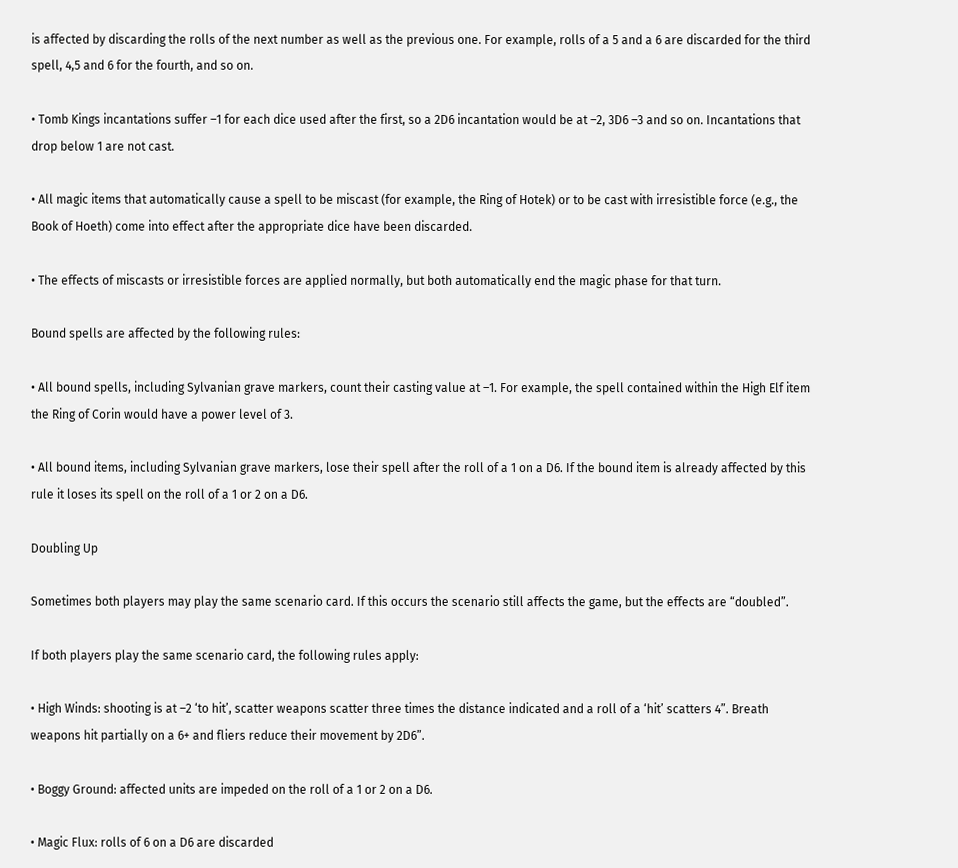is affected by discarding the rolls of the next number as well as the previous one. For example, rolls of a 5 and a 6 are discarded for the third spell, 4,5 and 6 for the fourth, and so on.

• Tomb Kings incantations suffer –1 for each dice used after the first, so a 2D6 incantation would be at –2, 3D6 –3 and so on. Incantations that drop below 1 are not cast.

• All magic items that automatically cause a spell to be miscast (for example, the Ring of Hotek) or to be cast with irresistible force (e.g., the Book of Hoeth) come into effect after the appropriate dice have been discarded.

• The effects of miscasts or irresistible forces are applied normally, but both automatically end the magic phase for that turn.

Bound spells are affected by the following rules:

• All bound spells, including Sylvanian grave markers, count their casting value at –1. For example, the spell contained within the High Elf item the Ring of Corin would have a power level of 3.

• All bound items, including Sylvanian grave markers, lose their spell after the roll of a 1 on a D6. If the bound item is already affected by this rule it loses its spell on the roll of a 1 or 2 on a D6.

Doubling Up

Sometimes both players may play the same scenario card. If this occurs the scenario still affects the game, but the effects are “doubled”.

If both players play the same scenario card, the following rules apply:

• High Winds: shooting is at –2 ‘to hit’, scatter weapons scatter three times the distance indicated and a roll of a ‘hit’ scatters 4”. Breath weapons hit partially on a 6+ and fliers reduce their movement by 2D6”.

• Boggy Ground: affected units are impeded on the roll of a 1 or 2 on a D6.

• Magic Flux: rolls of 6 on a D6 are discarded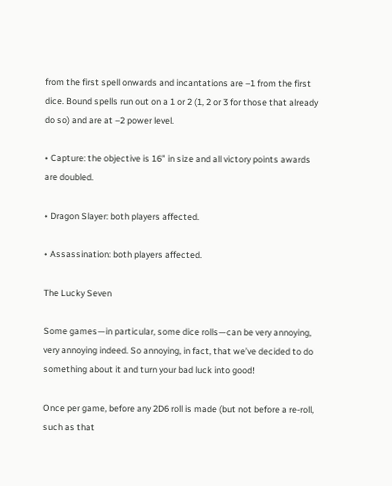from the first spell onwards and incantations are –1 from the first dice. Bound spells run out on a 1 or 2 (1, 2 or 3 for those that already do so) and are at –2 power level.

• Capture: the objective is 16” in size and all victory points awards are doubled.

• Dragon Slayer: both players affected.

• Assassination: both players affected.

The Lucky Seven

Some games—in particular, some dice rolls—can be very annoying, very annoying indeed. So annoying, in fact, that we’ve decided to do something about it and turn your bad luck into good!

Once per game, before any 2D6 roll is made (but not before a re-roll, such as that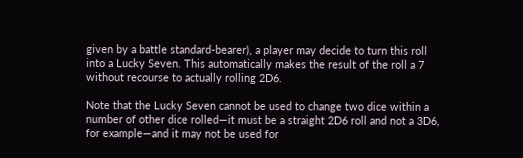given by a battle standard-bearer), a player may decide to turn this roll into a Lucky Seven. This automatically makes the result of the roll a 7 without recourse to actually rolling 2D6.

Note that the Lucky Seven cannot be used to change two dice within a number of other dice rolled—it must be a straight 2D6 roll and not a 3D6, for example—and it may not be used for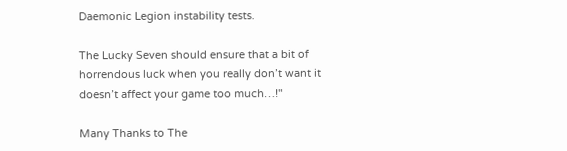Daemonic Legion instability tests.

The Lucky Seven should ensure that a bit of horrendous luck when you really don’t want it doesn’t affect your game too much…!"

Many Thanks to The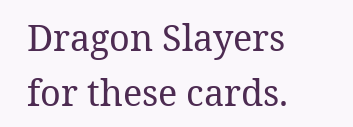Dragon Slayers for these cards.